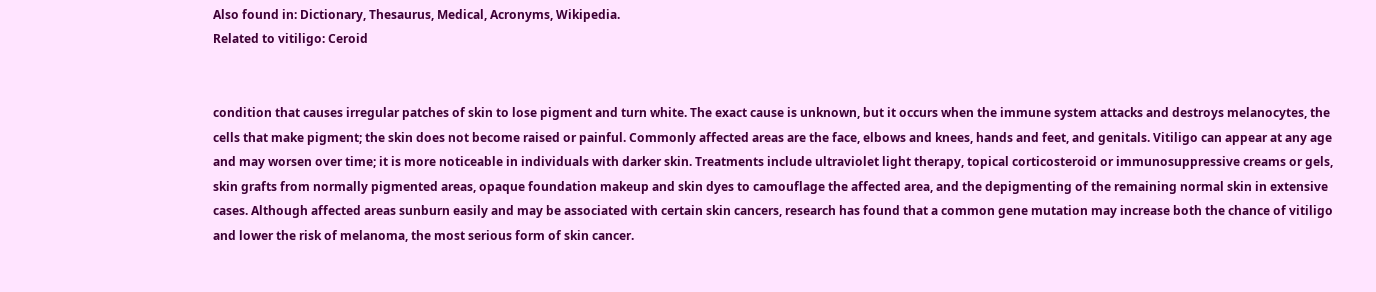Also found in: Dictionary, Thesaurus, Medical, Acronyms, Wikipedia.
Related to vitiligo: Ceroid


condition that causes irregular patches of skin to lose pigment and turn white. The exact cause is unknown, but it occurs when the immune system attacks and destroys melanocytes, the cells that make pigment; the skin does not become raised or painful. Commonly affected areas are the face, elbows and knees, hands and feet, and genitals. Vitiligo can appear at any age and may worsen over time; it is more noticeable in individuals with darker skin. Treatments include ultraviolet light therapy, topical corticosteroid or immunosuppressive creams or gels, skin grafts from normally pigmented areas, opaque foundation makeup and skin dyes to camouflage the affected area, and the depigmenting of the remaining normal skin in extensive cases. Although affected areas sunburn easily and may be associated with certain skin cancers, research has found that a common gene mutation may increase both the chance of vitiligo and lower the risk of melanoma, the most serious form of skin cancer.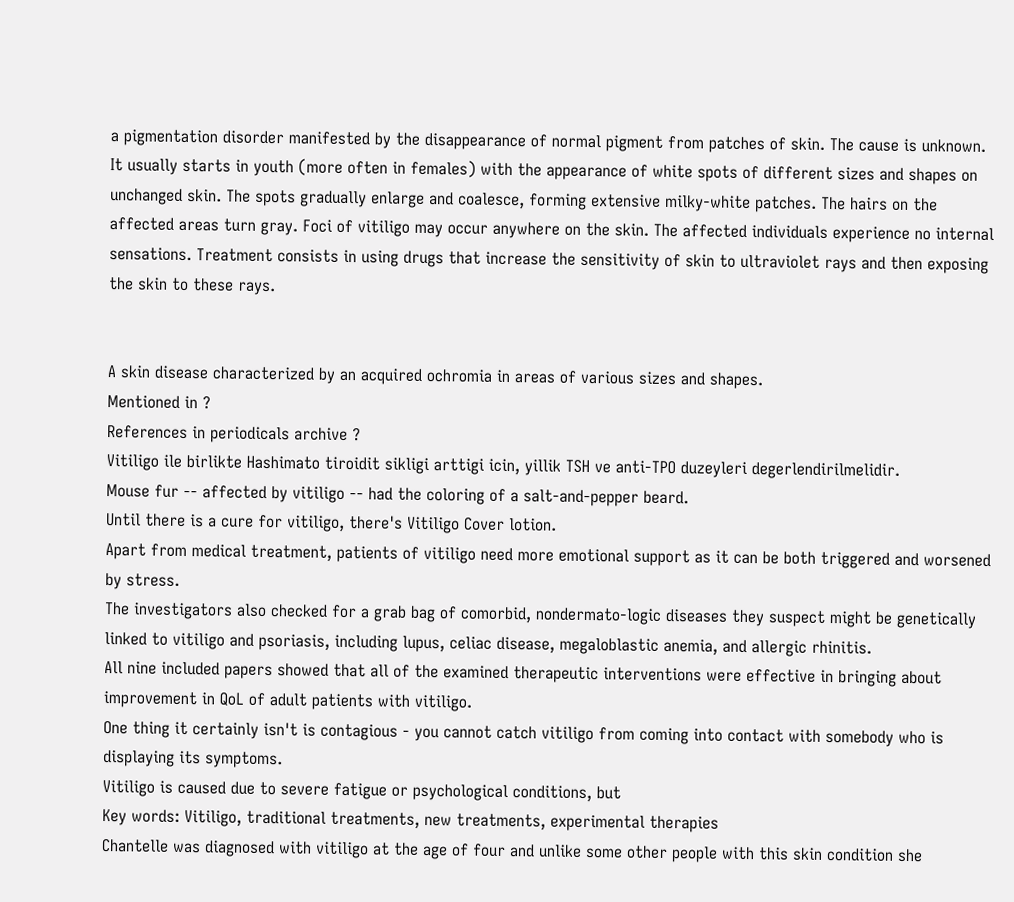a pigmentation disorder manifested by the disappearance of normal pigment from patches of skin. The cause is unknown. It usually starts in youth (more often in females) with the appearance of white spots of different sizes and shapes on unchanged skin. The spots gradually enlarge and coalesce, forming extensive milky-white patches. The hairs on the affected areas turn gray. Foci of vitiligo may occur anywhere on the skin. The affected individuals experience no internal sensations. Treatment consists in using drugs that increase the sensitivity of skin to ultraviolet rays and then exposing the skin to these rays.


A skin disease characterized by an acquired ochromia in areas of various sizes and shapes.
Mentioned in ?
References in periodicals archive ?
Vitiligo ile birlikte Hashimato tiroidit sikligi arttigi icin, yillik TSH ve anti-TPO duzeyleri degerlendirilmelidir.
Mouse fur -- affected by vitiligo -- had the coloring of a salt-and-pepper beard.
Until there is a cure for vitiligo, there's Vitiligo Cover lotion.
Apart from medical treatment, patients of vitiligo need more emotional support as it can be both triggered and worsened by stress.
The investigators also checked for a grab bag of comorbid, nondermato-logic diseases they suspect might be genetically linked to vitiligo and psoriasis, including lupus, celiac disease, megaloblastic anemia, and allergic rhinitis.
All nine included papers showed that all of the examined therapeutic interventions were effective in bringing about improvement in QoL of adult patients with vitiligo.
One thing it certainly isn't is contagious - you cannot catch vitiligo from coming into contact with somebody who is displaying its symptoms.
Vitiligo is caused due to severe fatigue or psychological conditions, but
Key words: Vitiligo, traditional treatments, new treatments, experimental therapies
Chantelle was diagnosed with vitiligo at the age of four and unlike some other people with this skin condition she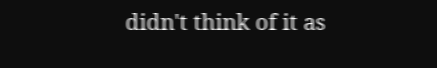didn't think of it as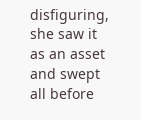disfiguring, she saw it as an asset and swept all before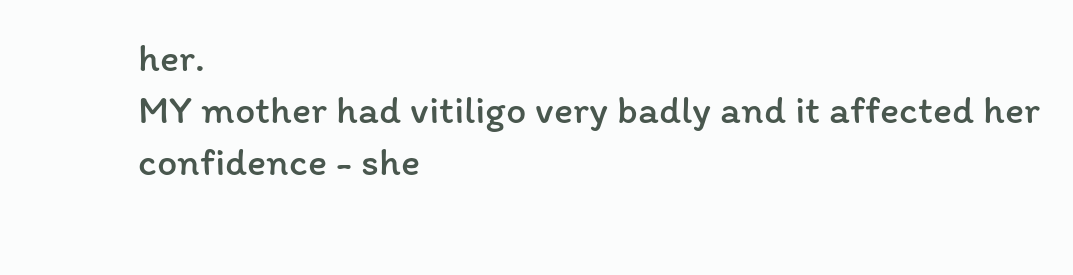her.
MY mother had vitiligo very badly and it affected her confidence - she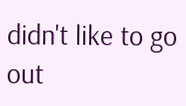didn't like to go out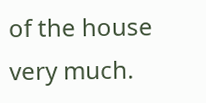of the house very much.